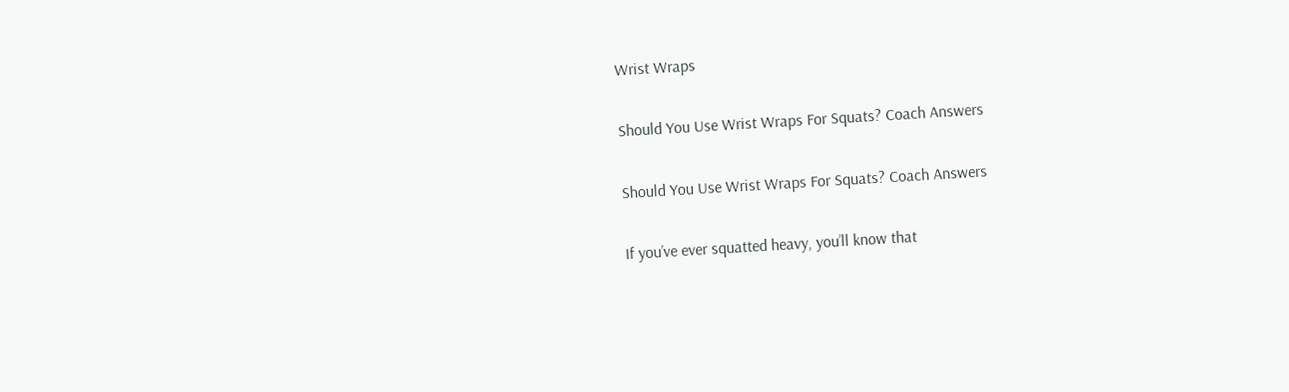Wrist Wraps

Should You Use Wrist Wraps For Squats? Coach Answers

Should You Use Wrist Wraps For Squats? Coach Answers

If you’ve ever squatted heavy, you’ll know that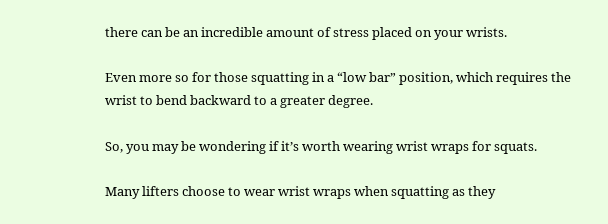there can be an incredible amount of stress placed on your wrists.

Even more so for those squatting in a “low bar” position, which requires the wrist to bend backward to a greater degree.

So, you may be wondering if it’s worth wearing wrist wraps for squats.

Many lifters choose to wear wrist wraps when squatting as they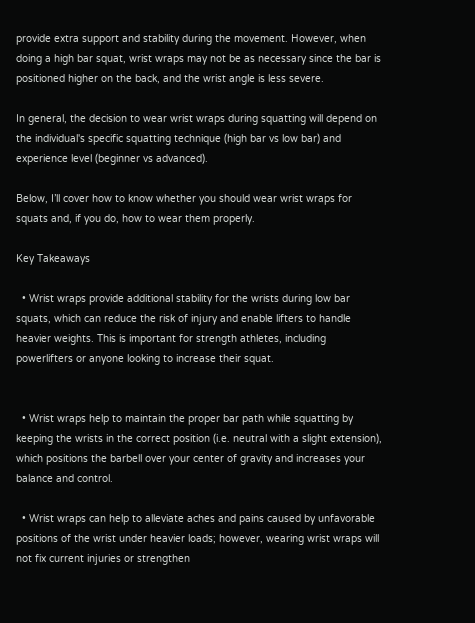provide extra support and stability during the movement. However, when doing a high bar squat, wrist wraps may not be as necessary since the bar is positioned higher on the back, and the wrist angle is less severe.

In general, the decision to wear wrist wraps during squatting will depend on the individual's specific squatting technique (high bar vs low bar) and experience level (beginner vs advanced).

Below, I’ll cover how to know whether you should wear wrist wraps for squats and, if you do, how to wear them properly.

Key Takeaways

  • Wrist wraps provide additional stability for the wrists during low bar squats, which can reduce the risk of injury and enable lifters to handle heavier weights. This is important for strength athletes, including powerlifters or anyone looking to increase their squat.


  • Wrist wraps help to maintain the proper bar path while squatting by keeping the wrists in the correct position (i.e. neutral with a slight extension), which positions the barbell over your center of gravity and increases your balance and control.

  • Wrist wraps can help to alleviate aches and pains caused by unfavorable positions of the wrist under heavier loads; however, wearing wrist wraps will not fix current injuries or strengthen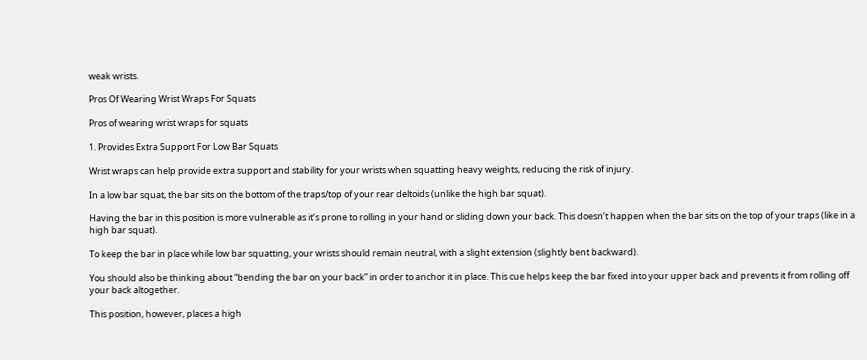weak wrists.

Pros Of Wearing Wrist Wraps For Squats

Pros of wearing wrist wraps for squats

1. Provides Extra Support For Low Bar Squats

Wrist wraps can help provide extra support and stability for your wrists when squatting heavy weights, reducing the risk of injury.

In a low bar squat, the bar sits on the bottom of the traps/top of your rear deltoids (unlike the high bar squat).

Having the bar in this position is more vulnerable as it’s prone to rolling in your hand or sliding down your back. This doesn’t happen when the bar sits on the top of your traps (like in a high bar squat).

To keep the bar in place while low bar squatting, your wrists should remain neutral, with a slight extension (slightly bent backward).

You should also be thinking about “bending the bar on your back” in order to anchor it in place. This cue helps keep the bar fixed into your upper back and prevents it from rolling off your back altogether.

This position, however, places a high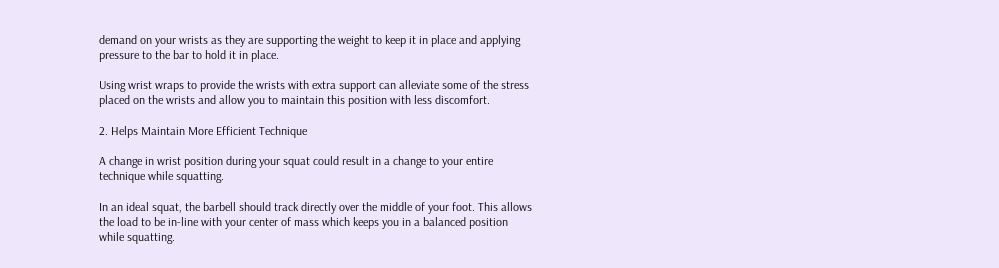demand on your wrists as they are supporting the weight to keep it in place and applying pressure to the bar to hold it in place.

Using wrist wraps to provide the wrists with extra support can alleviate some of the stress placed on the wrists and allow you to maintain this position with less discomfort.

2. Helps Maintain More Efficient Technique

A change in wrist position during your squat could result in a change to your entire technique while squatting.

In an ideal squat, the barbell should track directly over the middle of your foot. This allows the load to be in-line with your center of mass which keeps you in a balanced position while squatting.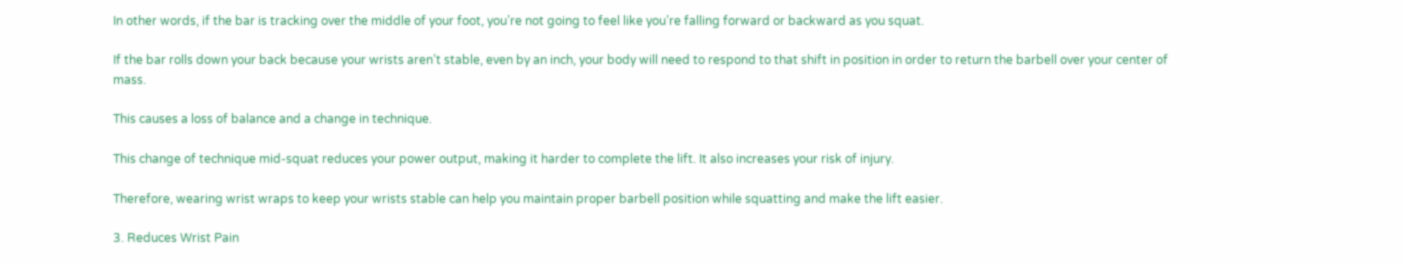In other words, if the bar is tracking over the middle of your foot, you’re not going to feel like you’re falling forward or backward as you squat.

If the bar rolls down your back because your wrists aren’t stable, even by an inch, your body will need to respond to that shift in position in order to return the barbell over your center of mass.

This causes a loss of balance and a change in technique.

This change of technique mid-squat reduces your power output, making it harder to complete the lift. It also increases your risk of injury.

Therefore, wearing wrist wraps to keep your wrists stable can help you maintain proper barbell position while squatting and make the lift easier.

3. Reduces Wrist Pain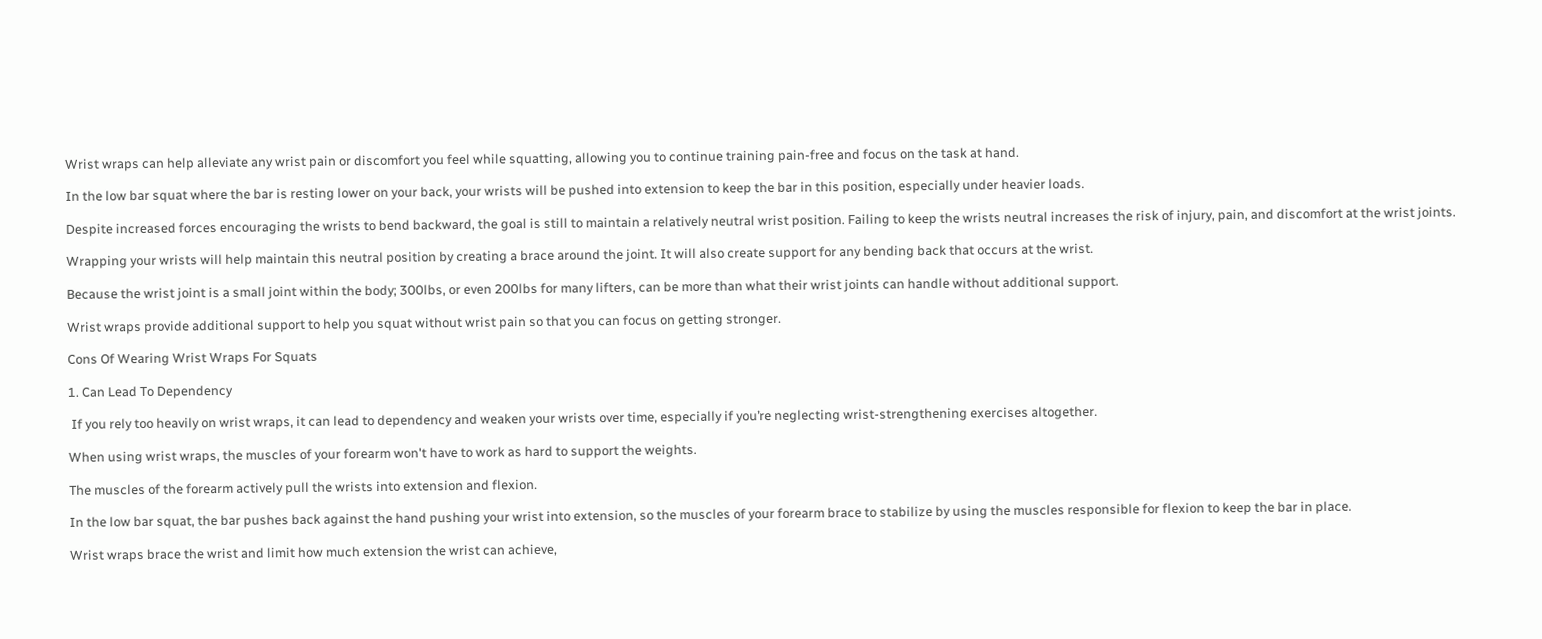Wrist wraps can help alleviate any wrist pain or discomfort you feel while squatting, allowing you to continue training pain-free and focus on the task at hand.

In the low bar squat where the bar is resting lower on your back, your wrists will be pushed into extension to keep the bar in this position, especially under heavier loads.

Despite increased forces encouraging the wrists to bend backward, the goal is still to maintain a relatively neutral wrist position. Failing to keep the wrists neutral increases the risk of injury, pain, and discomfort at the wrist joints.

Wrapping your wrists will help maintain this neutral position by creating a brace around the joint. It will also create support for any bending back that occurs at the wrist.

Because the wrist joint is a small joint within the body; 300lbs, or even 200lbs for many lifters, can be more than what their wrist joints can handle without additional support.

Wrist wraps provide additional support to help you squat without wrist pain so that you can focus on getting stronger.

Cons Of Wearing Wrist Wraps For Squats

1. Can Lead To Dependency

 If you rely too heavily on wrist wraps, it can lead to dependency and weaken your wrists over time, especially if you’re neglecting wrist-strengthening exercises altogether.

When using wrist wraps, the muscles of your forearm won't have to work as hard to support the weights.

The muscles of the forearm actively pull the wrists into extension and flexion.

In the low bar squat, the bar pushes back against the hand pushing your wrist into extension, so the muscles of your forearm brace to stabilize by using the muscles responsible for flexion to keep the bar in place.

Wrist wraps brace the wrist and limit how much extension the wrist can achieve,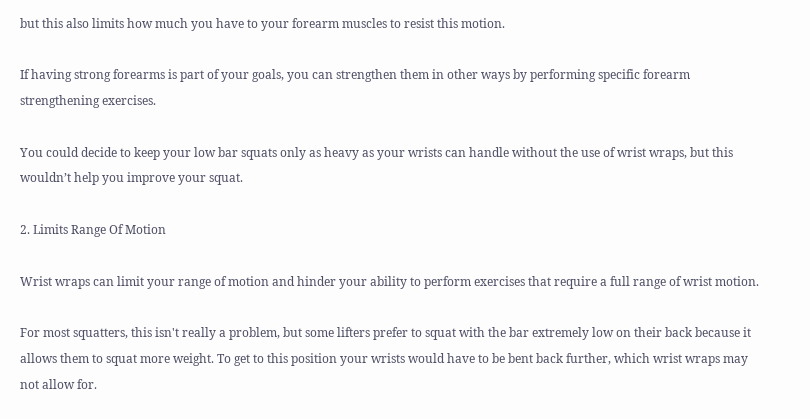but this also limits how much you have to your forearm muscles to resist this motion.

If having strong forearms is part of your goals, you can strengthen them in other ways by performing specific forearm strengthening exercises.

You could decide to keep your low bar squats only as heavy as your wrists can handle without the use of wrist wraps, but this wouldn’t help you improve your squat.

2. Limits Range Of Motion

Wrist wraps can limit your range of motion and hinder your ability to perform exercises that require a full range of wrist motion.

For most squatters, this isn't really a problem, but some lifters prefer to squat with the bar extremely low on their back because it allows them to squat more weight. To get to this position your wrists would have to be bent back further, which wrist wraps may not allow for.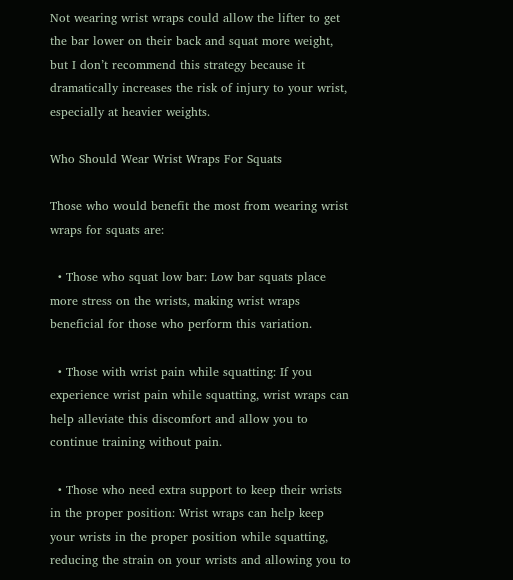Not wearing wrist wraps could allow the lifter to get the bar lower on their back and squat more weight, but I don’t recommend this strategy because it dramatically increases the risk of injury to your wrist, especially at heavier weights.

Who Should Wear Wrist Wraps For Squats

Those who would benefit the most from wearing wrist wraps for squats are:

  • Those who squat low bar: Low bar squats place more stress on the wrists, making wrist wraps beneficial for those who perform this variation.

  • Those with wrist pain while squatting: If you experience wrist pain while squatting, wrist wraps can help alleviate this discomfort and allow you to continue training without pain.

  • Those who need extra support to keep their wrists in the proper position: Wrist wraps can help keep your wrists in the proper position while squatting, reducing the strain on your wrists and allowing you to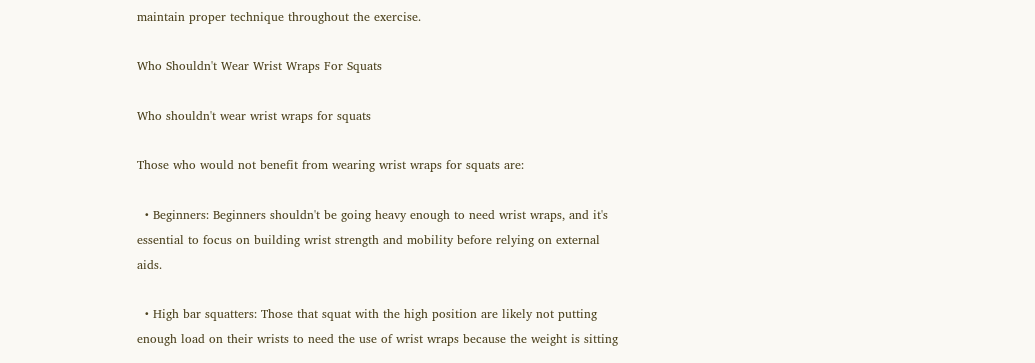maintain proper technique throughout the exercise.

Who Shouldn't Wear Wrist Wraps For Squats

Who shouldn't wear wrist wraps for squats

Those who would not benefit from wearing wrist wraps for squats are:

  • Beginners: Beginners shouldn't be going heavy enough to need wrist wraps, and it's essential to focus on building wrist strength and mobility before relying on external aids.

  • High bar squatters: Those that squat with the high position are likely not putting enough load on their wrists to need the use of wrist wraps because the weight is sitting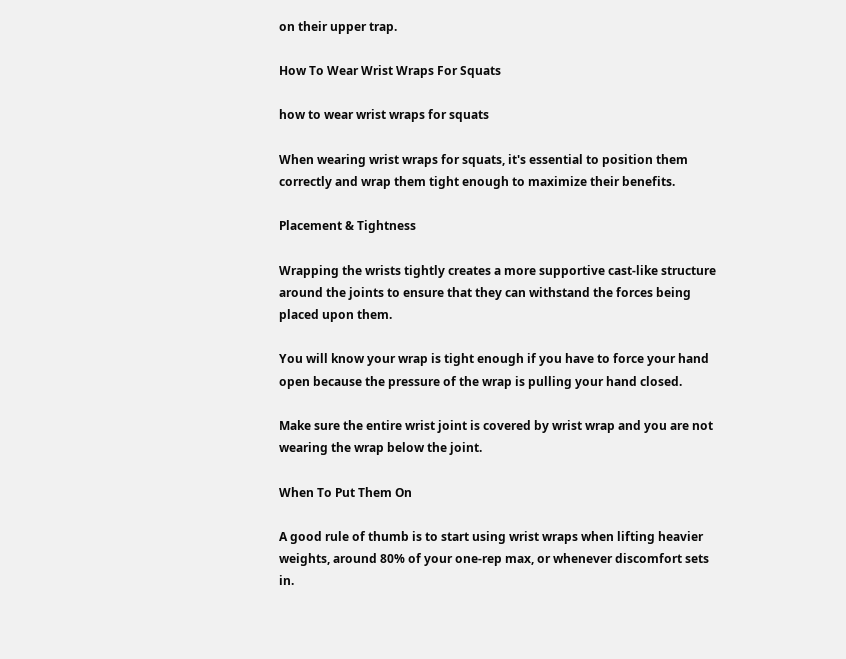on their upper trap.

How To Wear Wrist Wraps For Squats

how to wear wrist wraps for squats

When wearing wrist wraps for squats, it's essential to position them correctly and wrap them tight enough to maximize their benefits.

Placement & Tightness

Wrapping the wrists tightly creates a more supportive cast-like structure around the joints to ensure that they can withstand the forces being placed upon them.

You will know your wrap is tight enough if you have to force your hand open because the pressure of the wrap is pulling your hand closed.

Make sure the entire wrist joint is covered by wrist wrap and you are not wearing the wrap below the joint.

When To Put Them On

A good rule of thumb is to start using wrist wraps when lifting heavier weights, around 80% of your one-rep max, or whenever discomfort sets in.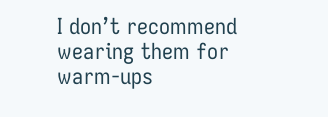I don’t recommend wearing them for warm-ups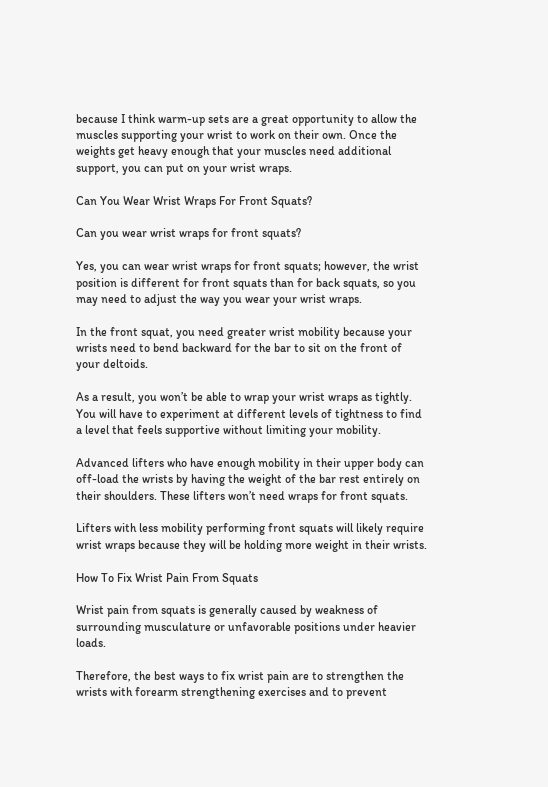because I think warm-up sets are a great opportunity to allow the muscles supporting your wrist to work on their own. Once the weights get heavy enough that your muscles need additional support, you can put on your wrist wraps.

Can You Wear Wrist Wraps For Front Squats?

Can you wear wrist wraps for front squats?

Yes, you can wear wrist wraps for front squats; however, the wrist position is different for front squats than for back squats, so you may need to adjust the way you wear your wrist wraps.

In the front squat, you need greater wrist mobility because your wrists need to bend backward for the bar to sit on the front of your deltoids.

As a result, you won’t be able to wrap your wrist wraps as tightly. You will have to experiment at different levels of tightness to find a level that feels supportive without limiting your mobility.

Advanced lifters who have enough mobility in their upper body can off-load the wrists by having the weight of the bar rest entirely on their shoulders. These lifters won’t need wraps for front squats.

Lifters with less mobility performing front squats will likely require wrist wraps because they will be holding more weight in their wrists.

How To Fix Wrist Pain From Squats

Wrist pain from squats is generally caused by weakness of surrounding musculature or unfavorable positions under heavier loads.

Therefore, the best ways to fix wrist pain are to strengthen the wrists with forearm strengthening exercises and to prevent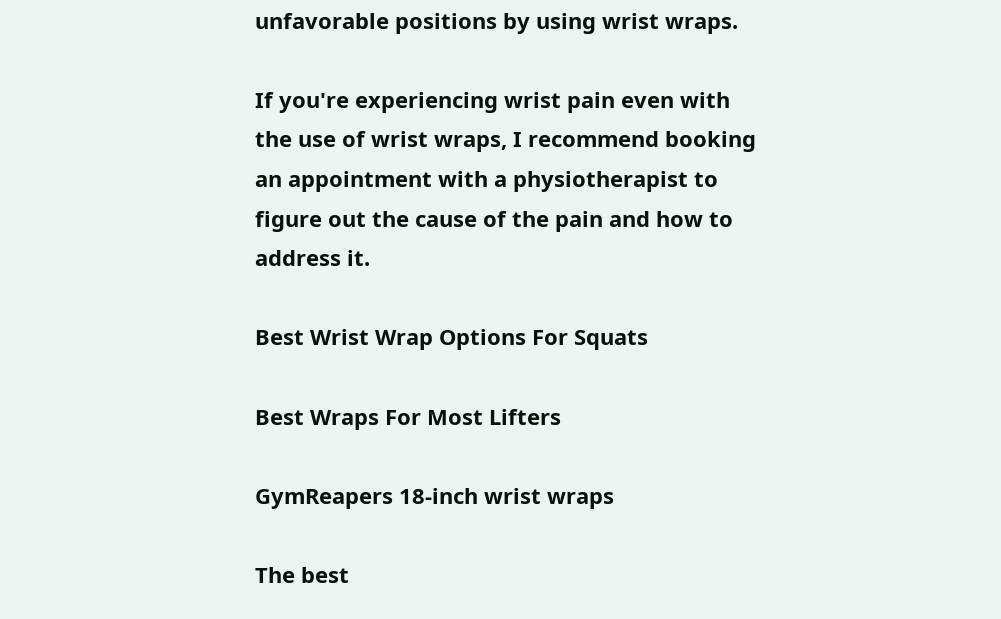unfavorable positions by using wrist wraps.

If you're experiencing wrist pain even with the use of wrist wraps, I recommend booking an appointment with a physiotherapist to figure out the cause of the pain and how to address it.

Best Wrist Wrap Options For Squats

Best Wraps For Most Lifters

GymReapers 18-inch wrist wraps

The best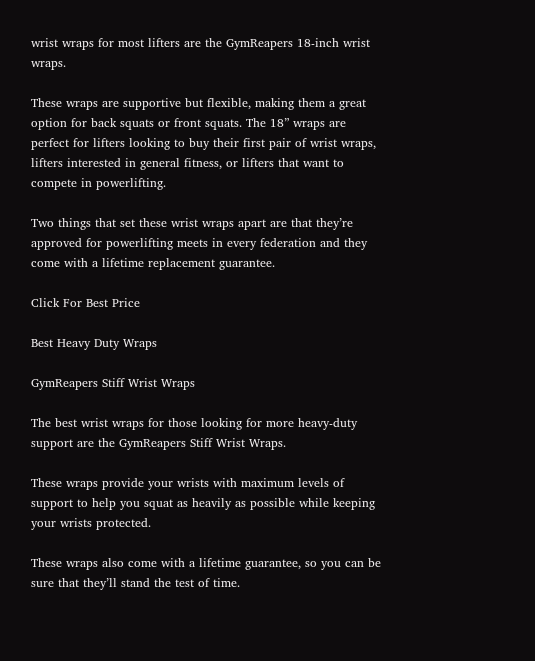wrist wraps for most lifters are the GymReapers 18-inch wrist wraps.

These wraps are supportive but flexible, making them a great option for back squats or front squats. The 18” wraps are perfect for lifters looking to buy their first pair of wrist wraps, lifters interested in general fitness, or lifters that want to compete in powerlifting.

Two things that set these wrist wraps apart are that they’re approved for powerlifting meets in every federation and they come with a lifetime replacement guarantee.

Click For Best Price

Best Heavy Duty Wraps

GymReapers Stiff Wrist Wraps

The best wrist wraps for those looking for more heavy-duty support are the GymReapers Stiff Wrist Wraps.

These wraps provide your wrists with maximum levels of support to help you squat as heavily as possible while keeping your wrists protected.

These wraps also come with a lifetime guarantee, so you can be sure that they’ll stand the test of time.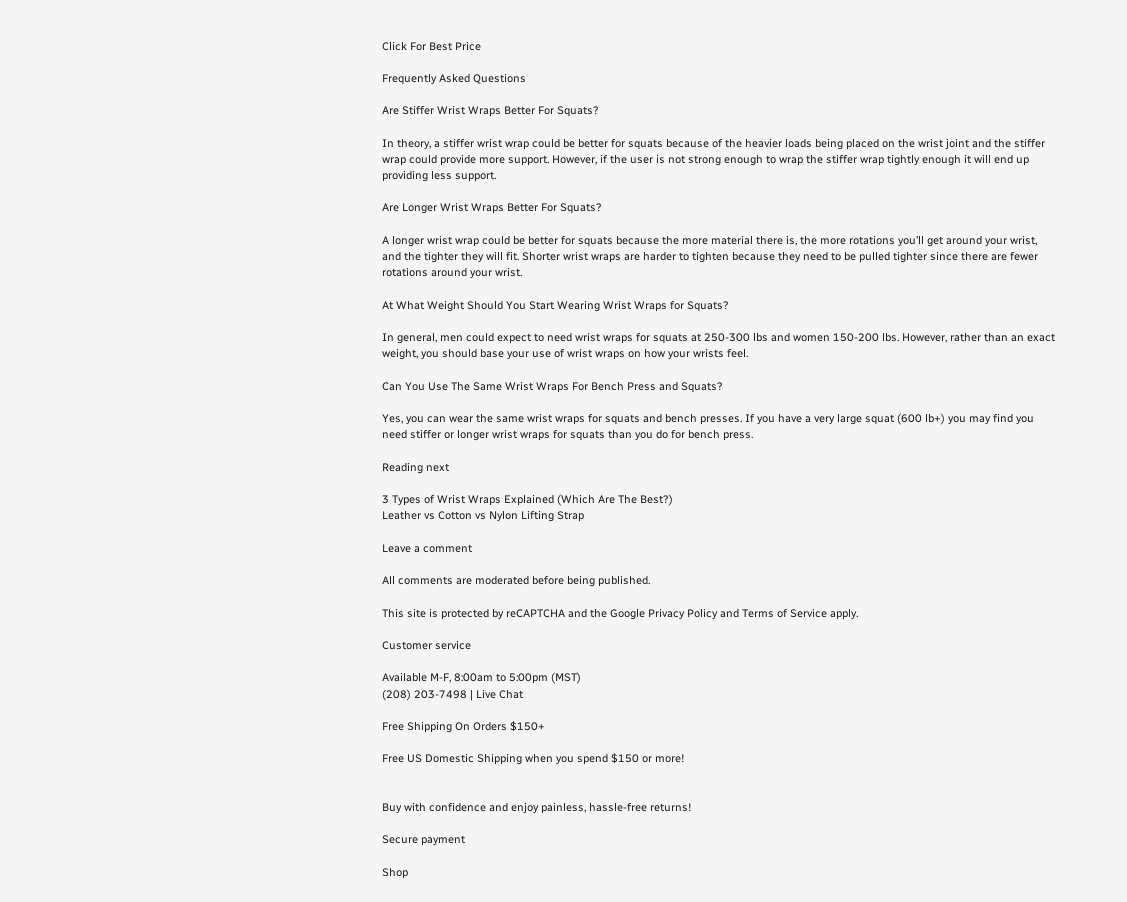Click For Best Price

Frequently Asked Questions

Are Stiffer Wrist Wraps Better For Squats?

In theory, a stiffer wrist wrap could be better for squats because of the heavier loads being placed on the wrist joint and the stiffer wrap could provide more support. However, if the user is not strong enough to wrap the stiffer wrap tightly enough it will end up providing less support.

Are Longer Wrist Wraps Better For Squats?

A longer wrist wrap could be better for squats because the more material there is, the more rotations you’ll get around your wrist, and the tighter they will fit. Shorter wrist wraps are harder to tighten because they need to be pulled tighter since there are fewer rotations around your wrist.

At What Weight Should You Start Wearing Wrist Wraps for Squats?

In general, men could expect to need wrist wraps for squats at 250-300 lbs and women 150-200 lbs. However, rather than an exact weight, you should base your use of wrist wraps on how your wrists feel.

Can You Use The Same Wrist Wraps For Bench Press and Squats?

Yes, you can wear the same wrist wraps for squats and bench presses. If you have a very large squat (600 lb+) you may find you need stiffer or longer wrist wraps for squats than you do for bench press.

Reading next

3 Types of Wrist Wraps Explained (Which Are The Best?)
Leather vs Cotton vs Nylon Lifting Strap

Leave a comment

All comments are moderated before being published.

This site is protected by reCAPTCHA and the Google Privacy Policy and Terms of Service apply.

Customer service

Available M-F, 8:00am to 5:00pm (MST)
(208) 203-7498 | Live Chat

Free Shipping On Orders $150+

Free US Domestic Shipping when you spend $150 or more!


Buy with confidence and enjoy painless, hassle-free returns!

Secure payment

Shop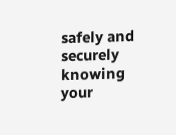safely and securely knowing your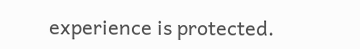experience is protected.